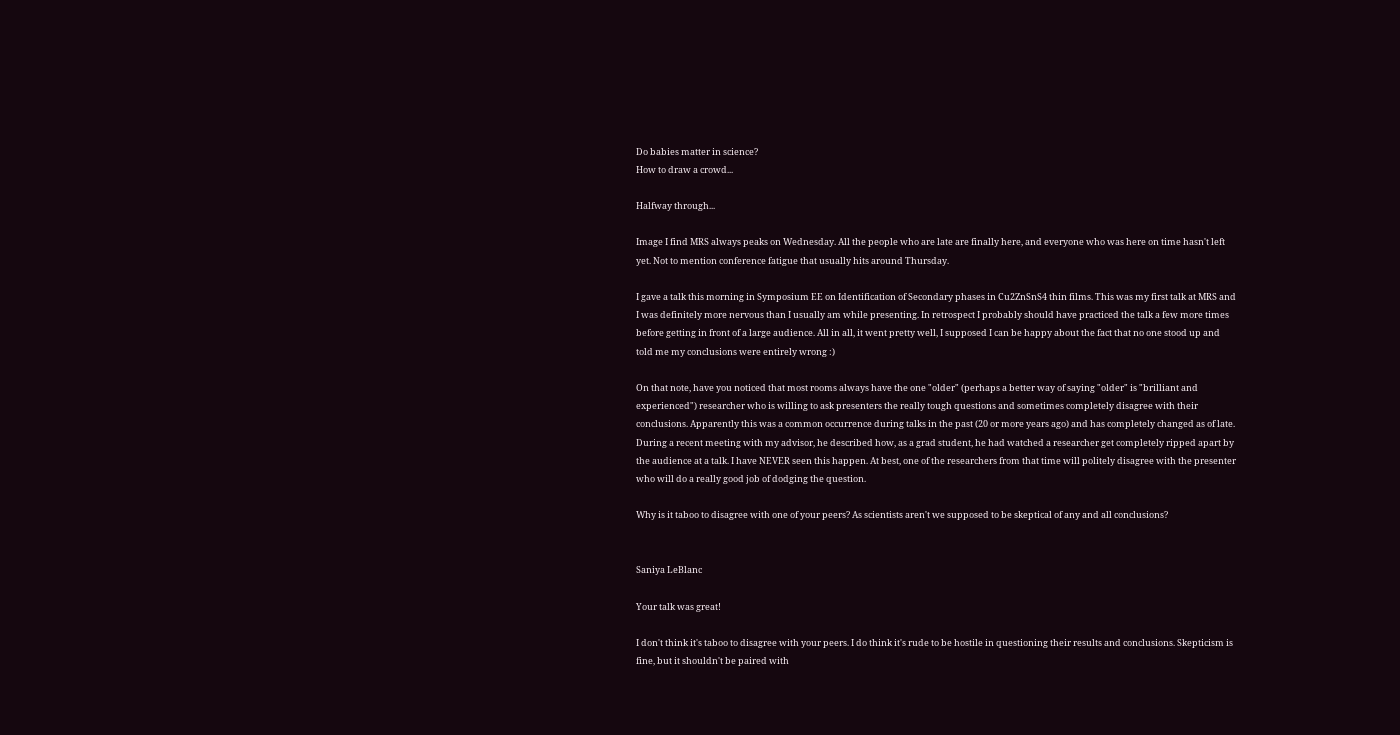Do babies matter in science?
How to draw a crowd...

Halfway through...

Image I find MRS always peaks on Wednesday. All the people who are late are finally here, and everyone who was here on time hasn't left yet. Not to mention conference fatigue that usually hits around Thursday.

I gave a talk this morning in Symposium EE on Identification of Secondary phases in Cu2ZnSnS4 thin films. This was my first talk at MRS and I was definitely more nervous than I usually am while presenting. In retrospect I probably should have practiced the talk a few more times before getting in front of a large audience. All in all, it went pretty well, I supposed I can be happy about the fact that no one stood up and told me my conclusions were entirely wrong :)

On that note, have you noticed that most rooms always have the one "older" (perhaps a better way of saying "older" is "brilliant and experienced") researcher who is willing to ask presenters the really tough questions and sometimes completely disagree with their conclusions. Apparently this was a common occurrence during talks in the past (20 or more years ago) and has completely changed as of late. During a recent meeting with my advisor, he described how, as a grad student, he had watched a researcher get completely ripped apart by the audience at a talk. I have NEVER seen this happen. At best, one of the researchers from that time will politely disagree with the presenter who will do a really good job of dodging the question.

Why is it taboo to disagree with one of your peers? As scientists aren't we supposed to be skeptical of any and all conclusions?


Saniya LeBlanc

Your talk was great!

I don't think it's taboo to disagree with your peers. I do think it's rude to be hostile in questioning their results and conclusions. Skepticism is fine, but it shouldn't be paired with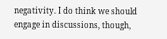negativity. I do think we should engage in discussions, though,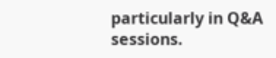particularly in Q&A sessions.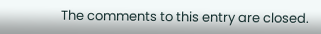The comments to this entry are closed.